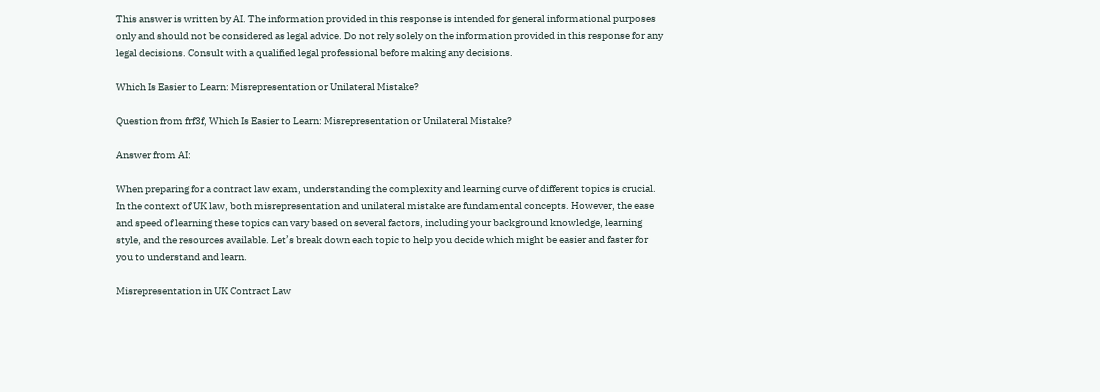This answer is written by AI. The information provided in this response is intended for general informational purposes only and should not be considered as legal advice. Do not rely solely on the information provided in this response for any legal decisions. Consult with a qualified legal professional before making any decisions.

Which Is Easier to Learn: Misrepresentation or Unilateral Mistake?

Question from frf3f, Which Is Easier to Learn: Misrepresentation or Unilateral Mistake?

Answer from AI:

When preparing for a contract law exam, understanding the complexity and learning curve of different topics is crucial. In the context of UK law, both misrepresentation and unilateral mistake are fundamental concepts. However, the ease and speed of learning these topics can vary based on several factors, including your background knowledge, learning style, and the resources available. Let’s break down each topic to help you decide which might be easier and faster for you to understand and learn.

Misrepresentation in UK Contract Law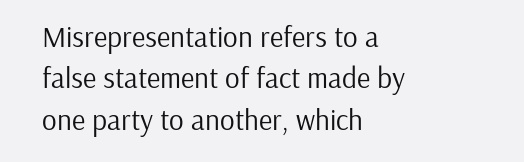Misrepresentation refers to a false statement of fact made by one party to another, which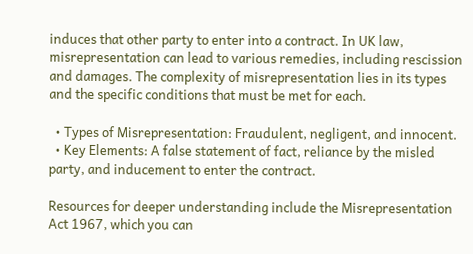induces that other party to enter into a contract. In UK law, misrepresentation can lead to various remedies, including rescission and damages. The complexity of misrepresentation lies in its types and the specific conditions that must be met for each.

  • Types of Misrepresentation: Fraudulent, negligent, and innocent.
  • Key Elements: A false statement of fact, reliance by the misled party, and inducement to enter the contract.

Resources for deeper understanding include the Misrepresentation Act 1967, which you can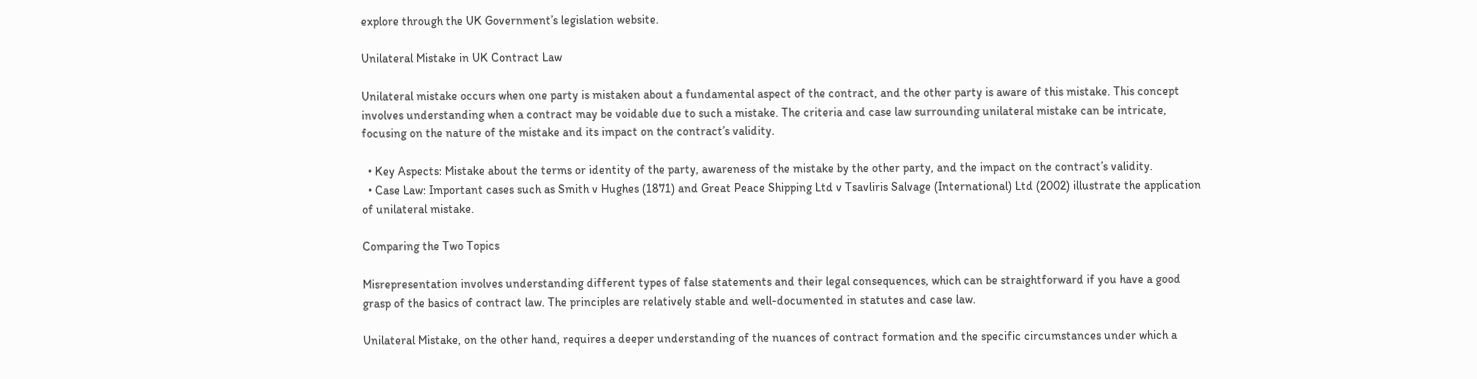explore through the UK Government’s legislation website.

Unilateral Mistake in UK Contract Law

Unilateral mistake occurs when one party is mistaken about a fundamental aspect of the contract, and the other party is aware of this mistake. This concept involves understanding when a contract may be voidable due to such a mistake. The criteria and case law surrounding unilateral mistake can be intricate, focusing on the nature of the mistake and its impact on the contract’s validity.

  • Key Aspects: Mistake about the terms or identity of the party, awareness of the mistake by the other party, and the impact on the contract’s validity.
  • Case Law: Important cases such as Smith v Hughes (1871) and Great Peace Shipping Ltd v Tsavliris Salvage (International) Ltd (2002) illustrate the application of unilateral mistake.

Comparing the Two Topics

Misrepresentation involves understanding different types of false statements and their legal consequences, which can be straightforward if you have a good grasp of the basics of contract law. The principles are relatively stable and well-documented in statutes and case law.

Unilateral Mistake, on the other hand, requires a deeper understanding of the nuances of contract formation and the specific circumstances under which a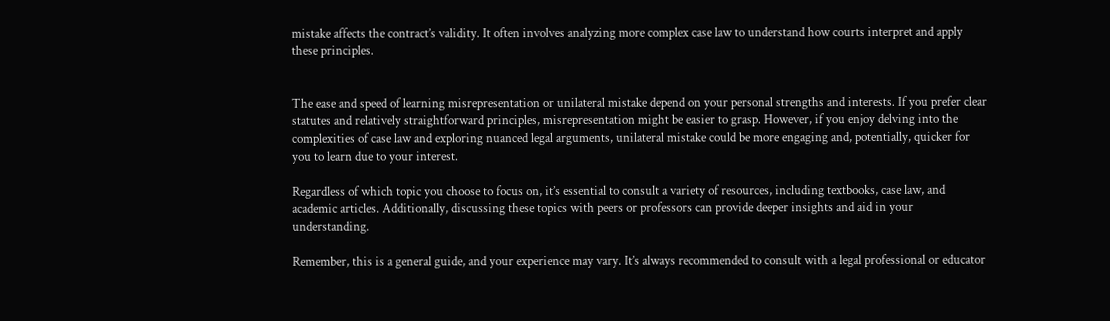mistake affects the contract’s validity. It often involves analyzing more complex case law to understand how courts interpret and apply these principles.


The ease and speed of learning misrepresentation or unilateral mistake depend on your personal strengths and interests. If you prefer clear statutes and relatively straightforward principles, misrepresentation might be easier to grasp. However, if you enjoy delving into the complexities of case law and exploring nuanced legal arguments, unilateral mistake could be more engaging and, potentially, quicker for you to learn due to your interest.

Regardless of which topic you choose to focus on, it’s essential to consult a variety of resources, including textbooks, case law, and academic articles. Additionally, discussing these topics with peers or professors can provide deeper insights and aid in your understanding.

Remember, this is a general guide, and your experience may vary. It’s always recommended to consult with a legal professional or educator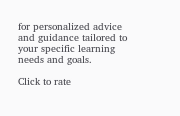for personalized advice and guidance tailored to your specific learning needs and goals.

Click to rate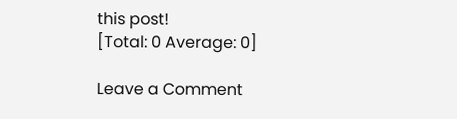this post!
[Total: 0 Average: 0]

Leave a Comment